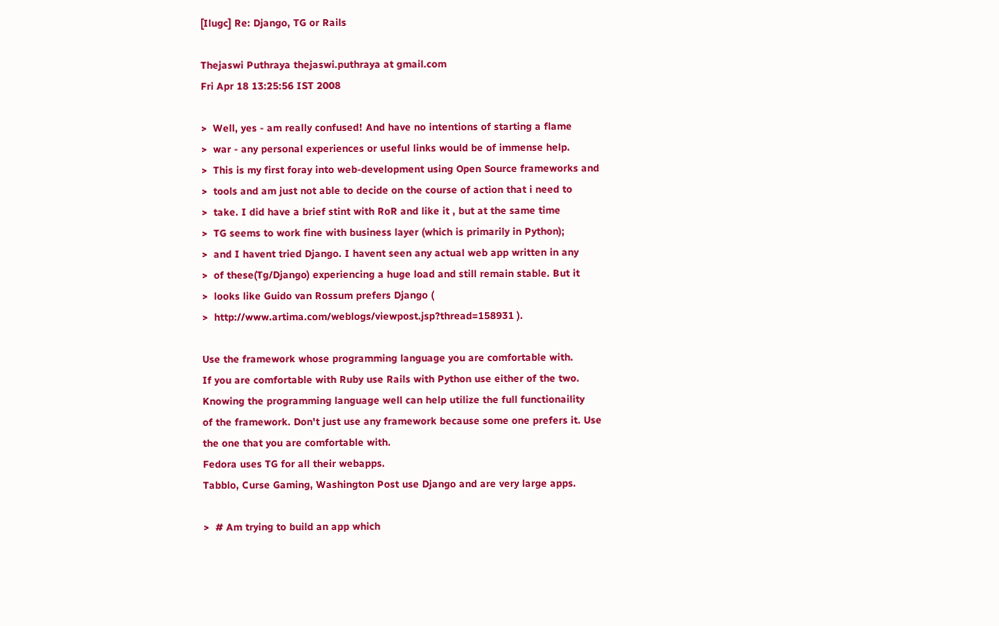[Ilugc] Re: Django, TG or Rails

Thejaswi Puthraya thejaswi.puthraya at gmail.com
Fri Apr 18 13:25:56 IST 2008

>  Well, yes - am really confused! And have no intentions of starting a flame
>  war - any personal experiences or useful links would be of immense help.
>  This is my first foray into web-development using Open Source frameworks and
>  tools and am just not able to decide on the course of action that i need to
>  take. I did have a brief stint with RoR and like it , but at the same time
>  TG seems to work fine with business layer (which is primarily in Python);
>  and I havent tried Django. I havent seen any actual web app written in any
>  of these(Tg/Django) experiencing a huge load and still remain stable. But it
>  looks like Guido van Rossum prefers Django (
>  http://www.artima.com/weblogs/viewpost.jsp?thread=158931 ).

Use the framework whose programming language you are comfortable with.
If you are comfortable with Ruby use Rails with Python use either of the two.
Knowing the programming language well can help utilize the full functionaility
of the framework. Don't just use any framework because some one prefers it. Use
the one that you are comfortable with.
Fedora uses TG for all their webapps.
Tabblo, Curse Gaming, Washington Post use Django and are very large apps.

>  # Am trying to build an app which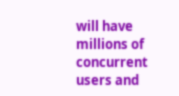will have millions of concurrent users and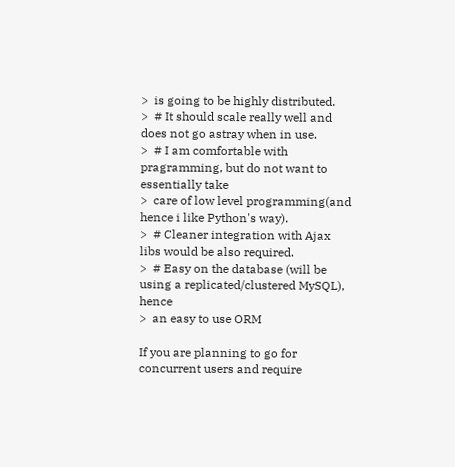>  is going to be highly distributed.
>  # It should scale really well and does not go astray when in use.
>  # I am comfortable with pragramming, but do not want to essentially take
>  care of low level programming(and hence i like Python's way).
>  # Cleaner integration with Ajax libs would be also required.
>  # Easy on the database (will be using a replicated/clustered MySQL), hence
>  an easy to use ORM

If you are planning to go for concurrent users and require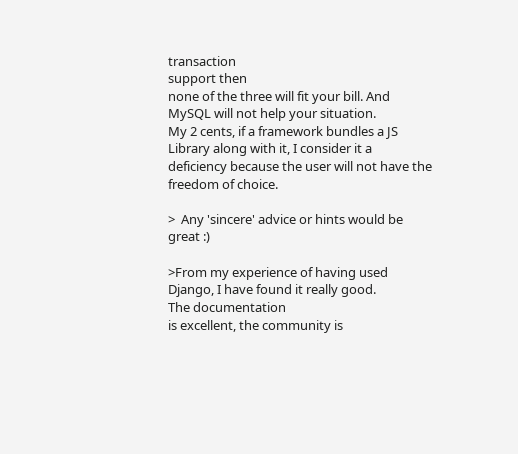transaction
support then
none of the three will fit your bill. And MySQL will not help your situation.
My 2 cents, if a framework bundles a JS Library along with it, I consider it a
deficiency because the user will not have the freedom of choice.

>  Any 'sincere' advice or hints would be great :)

>From my experience of having used Django, I have found it really good.
The documentation
is excellent, the community is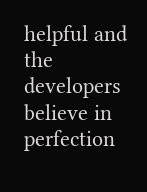helpful and the developers believe in
perfection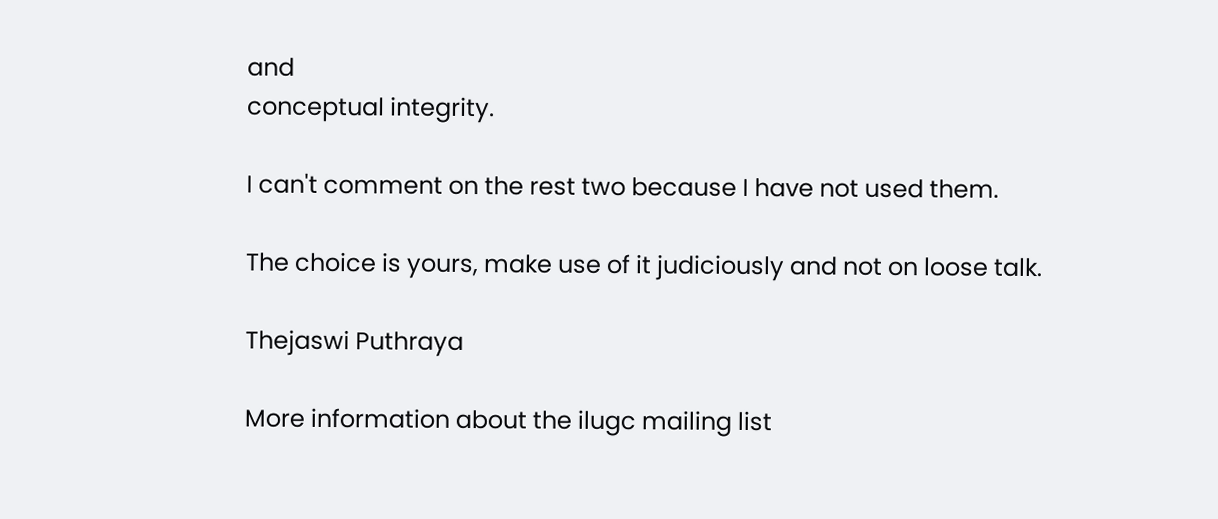and
conceptual integrity.

I can't comment on the rest two because I have not used them.

The choice is yours, make use of it judiciously and not on loose talk.

Thejaswi Puthraya

More information about the ilugc mailing list